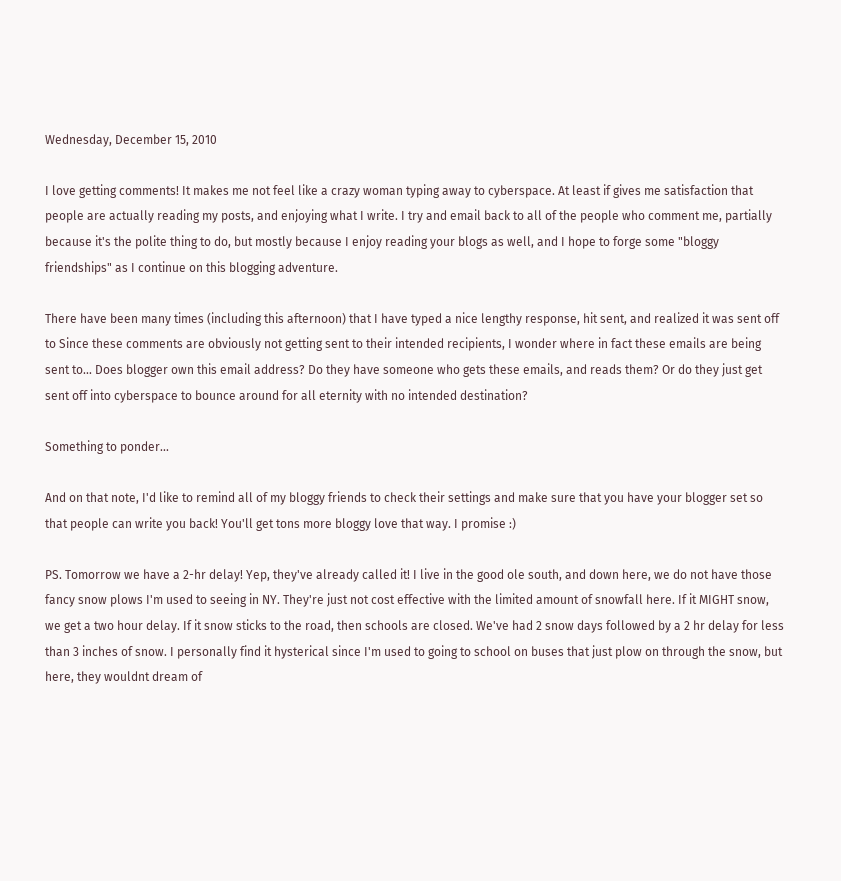Wednesday, December 15, 2010

I love getting comments! It makes me not feel like a crazy woman typing away to cyberspace. At least if gives me satisfaction that people are actually reading my posts, and enjoying what I write. I try and email back to all of the people who comment me, partially because it's the polite thing to do, but mostly because I enjoy reading your blogs as well, and I hope to forge some "bloggy friendships" as I continue on this blogging adventure.

There have been many times (including this afternoon) that I have typed a nice lengthy response, hit sent, and realized it was sent off to Since these comments are obviously not getting sent to their intended recipients, I wonder where in fact these emails are being sent to... Does blogger own this email address? Do they have someone who gets these emails, and reads them? Or do they just get sent off into cyberspace to bounce around for all eternity with no intended destination?

Something to ponder...

And on that note, I'd like to remind all of my bloggy friends to check their settings and make sure that you have your blogger set so that people can write you back! You'll get tons more bloggy love that way. I promise :)

PS. Tomorrow we have a 2-hr delay! Yep, they've already called it! I live in the good ole south, and down here, we do not have those fancy snow plows I'm used to seeing in NY. They're just not cost effective with the limited amount of snowfall here. If it MIGHT snow, we get a two hour delay. If it snow sticks to the road, then schools are closed. We've had 2 snow days followed by a 2 hr delay for less than 3 inches of snow. I personally find it hysterical since I'm used to going to school on buses that just plow on through the snow, but here, they wouldnt dream of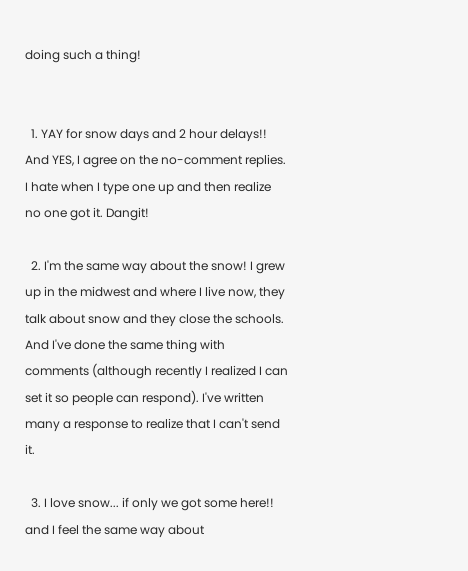doing such a thing!


  1. YAY for snow days and 2 hour delays!! And YES, I agree on the no-comment replies. I hate when I type one up and then realize no one got it. Dangit!

  2. I'm the same way about the snow! I grew up in the midwest and where I live now, they talk about snow and they close the schools. And I've done the same thing with comments (although recently I realized I can set it so people can respond). I've written many a response to realize that I can't send it.

  3. I love snow... if only we got some here!! and I feel the same way about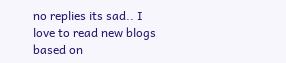no replies its sad.. I love to read new blogs based on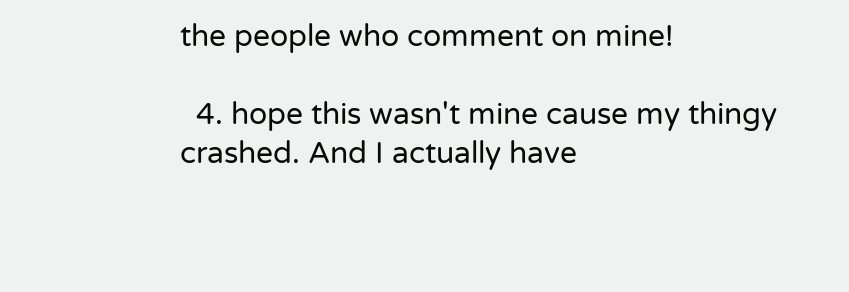the people who comment on mine!

  4. hope this wasn't mine cause my thingy crashed. And I actually have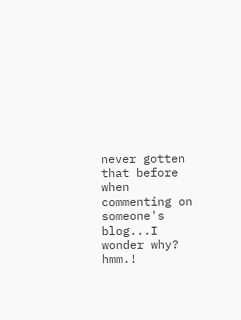never gotten that before when commenting on someone's blog...I wonder why? hmm.!